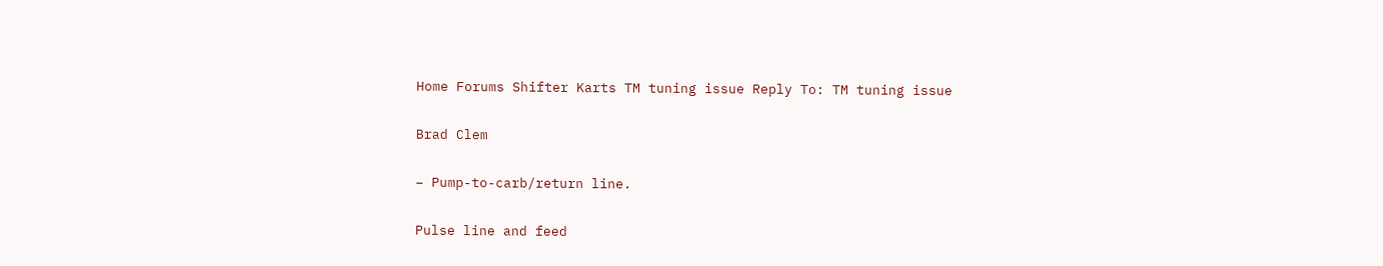Home Forums Shifter Karts TM tuning issue Reply To: TM tuning issue

Brad Clem

– Pump-to-carb/return line.

Pulse line and feed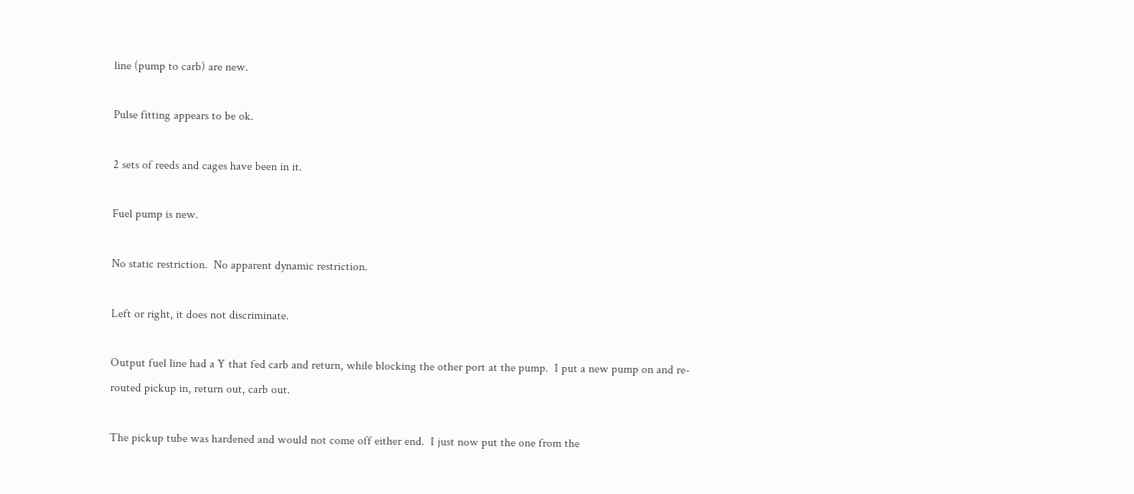line (pump to carb) are new.

Pulse fitting appears to be ok.

2 sets of reeds and cages have been in it.

Fuel pump is new.

No static restriction.  No apparent dynamic restriction.

Left or right, it does not discriminate.

Output fuel line had a Y that fed carb and return, while blocking the other port at the pump.  I put a new pump on and re-routed pickup in, return out, carb out.

The pickup tube was hardened and would not come off either end.  I just now put the one from the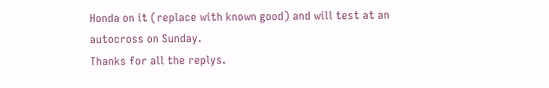Honda on it (replace with known good) and will test at an autocross on Sunday.
Thanks for all the replys.